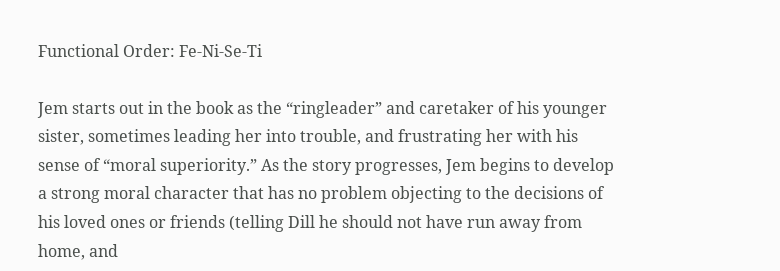Functional Order: Fe-Ni-Se-Ti

Jem starts out in the book as the “ringleader” and caretaker of his younger sister, sometimes leading her into trouble, and frustrating her with his sense of “moral superiority.” As the story progresses, Jem begins to develop a strong moral character that has no problem objecting to the decisions of his loved ones or friends (telling Dill he should not have run away from home, and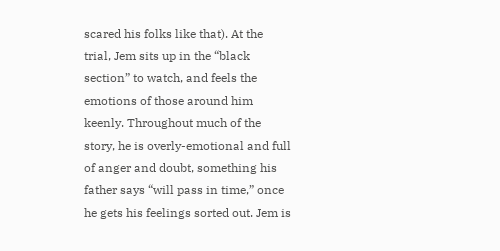scared his folks like that). At the trial, Jem sits up in the “black section” to watch, and feels the emotions of those around him keenly. Throughout much of the story, he is overly-emotional and full of anger and doubt, something his father says “will pass in time,” once he gets his feelings sorted out. Jem is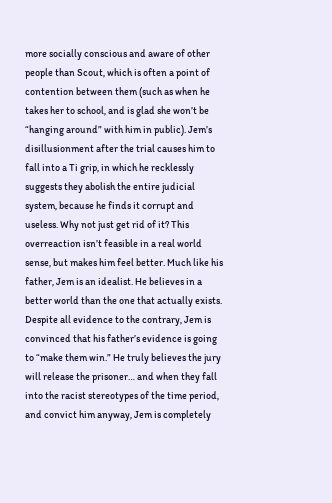more socially conscious and aware of other people than Scout, which is often a point of contention between them (such as when he takes her to school, and is glad she won’t be “hanging around” with him in public). Jem’s disillusionment after the trial causes him to fall into a Ti grip, in which he recklessly suggests they abolish the entire judicial system, because he finds it corrupt and useless. Why not just get rid of it? This overreaction isn’t feasible in a real world sense, but makes him feel better. Much like his father, Jem is an idealist. He believes in a better world than the one that actually exists. Despite all evidence to the contrary, Jem is convinced that his father’s evidence is going to “make them win.” He truly believes the jury will release the prisoner… and when they fall into the racist stereotypes of the time period, and convict him anyway, Jem is completely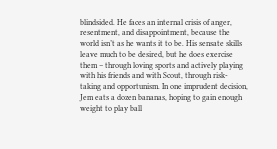blindsided. He faces an internal crisis of anger, resentment, and disappointment, because the world isn’t as he wants it to be. His sensate skills leave much to be desired, but he does exercise them – through loving sports and actively playing with his friends and with Scout, through risk-taking and opportunism. In one imprudent decision, Jem eats a dozen bananas, hoping to gain enough weight to play ball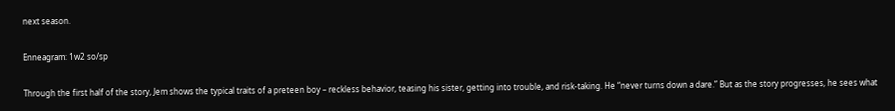next season.

Enneagram: 1w2 so/sp

Through the first half of the story, Jem shows the typical traits of a preteen boy – reckless behavior, teasing his sister, getting into trouble, and risk-taking. He “never turns down a dare.” But as the story progresses, he sees what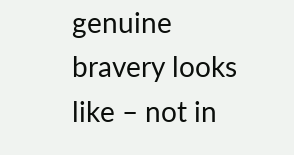genuine bravery looks like – not in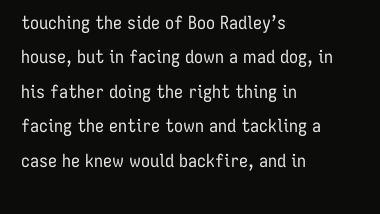touching the side of Boo Radley’s house, but in facing down a mad dog, in his father doing the right thing in facing the entire town and tackling a case he knew would backfire, and in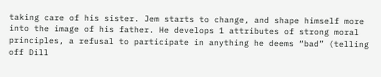taking care of his sister. Jem starts to change, and shape himself more into the image of his father. He develops 1 attributes of strong moral principles, a refusal to participate in anything he deems “bad” (telling off Dill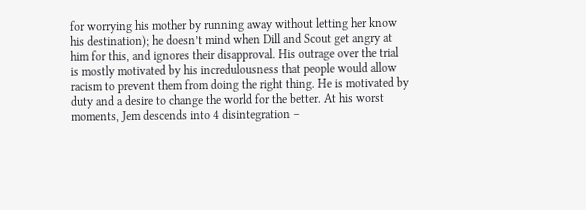for worrying his mother by running away without letting her know his destination); he doesn’t mind when Dill and Scout get angry at him for this, and ignores their disapproval. His outrage over the trial is mostly motivated by his incredulousness that people would allow racism to prevent them from doing the right thing. He is motivated by duty and a desire to change the world for the better. At his worst moments, Jem descends into 4 disintegration –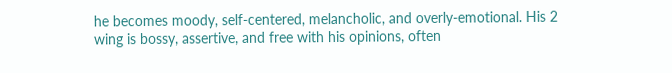he becomes moody, self-centered, melancholic, and overly-emotional. His 2 wing is bossy, assertive, and free with his opinions, often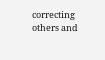correcting others and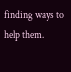finding ways to help them.